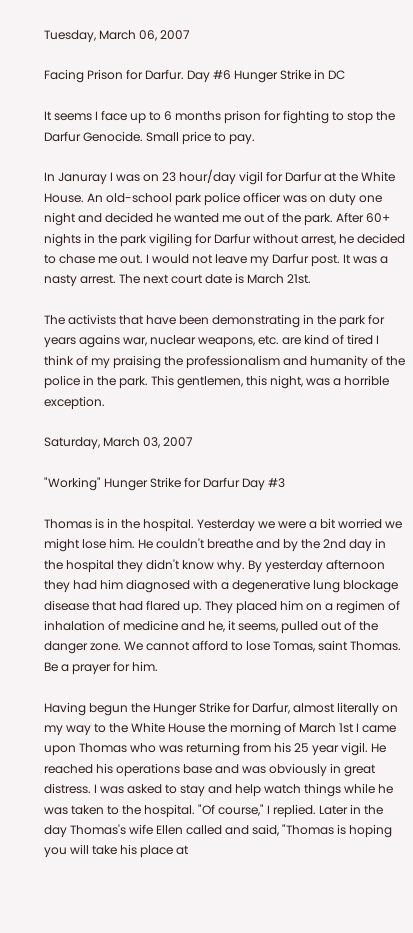Tuesday, March 06, 2007

Facing Prison for Darfur. Day #6 Hunger Strike in DC

It seems I face up to 6 months prison for fighting to stop the Darfur Genocide. Small price to pay.

In Januray I was on 23 hour/day vigil for Darfur at the White House. An old-school park police officer was on duty one night and decided he wanted me out of the park. After 60+ nights in the park vigiling for Darfur without arrest, he decided to chase me out. I would not leave my Darfur post. It was a nasty arrest. The next court date is March 21st.

The activists that have been demonstrating in the park for years agains war, nuclear weapons, etc. are kind of tired I think of my praising the professionalism and humanity of the police in the park. This gentlemen, this night, was a horrible exception.

Saturday, March 03, 2007

"Working" Hunger Strike for Darfur Day #3

Thomas is in the hospital. Yesterday we were a bit worried we might lose him. He couldn't breathe and by the 2nd day in the hospital they didn't know why. By yesterday afternoon they had him diagnosed with a degenerative lung blockage disease that had flared up. They placed him on a regimen of inhalation of medicine and he, it seems, pulled out of the danger zone. We cannot afford to lose Tomas, saint Thomas. Be a prayer for him.

Having begun the Hunger Strike for Darfur, almost literally on my way to the White House the morning of March 1st I came upon Thomas who was returning from his 25 year vigil. He reached his operations base and was obviously in great distress. I was asked to stay and help watch things while he was taken to the hospital. "Of course," I replied. Later in the day Thomas's wife Ellen called and said, "Thomas is hoping you will take his place at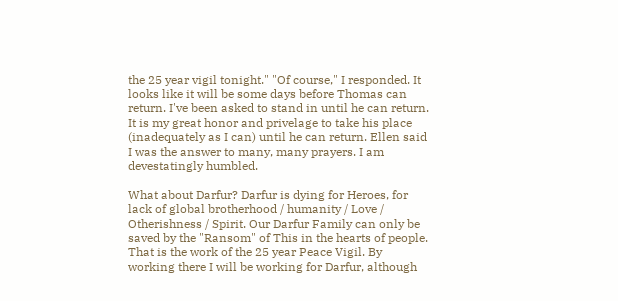the 25 year vigil tonight." "Of course," I responded. It looks like it will be some days before Thomas can return. I've been asked to stand in until he can return. It is my great honor and privelage to take his place (inadequately as I can) until he can return. Ellen said I was the answer to many, many prayers. I am devestatingly humbled.

What about Darfur? Darfur is dying for Heroes, for lack of global brotherhood / humanity / Love / Otherishness / Spirit. Our Darfur Family can only be saved by the "Ransom" of This in the hearts of people. That is the work of the 25 year Peace Vigil. By working there I will be working for Darfur, although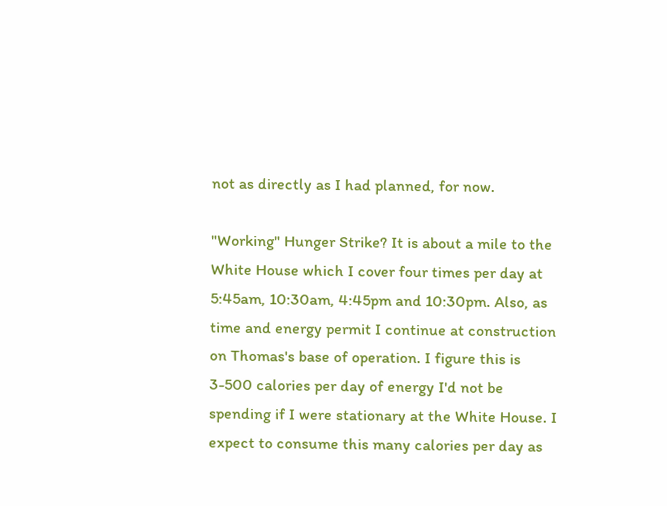not as directly as I had planned, for now.

"Working" Hunger Strike? It is about a mile to the White House which I cover four times per day at 5:45am, 10:30am, 4:45pm and 10:30pm. Also, as time and energy permit I continue at construction on Thomas's base of operation. I figure this is 3-500 calories per day of energy I'd not be spending if I were stationary at the White House. I expect to consume this many calories per day as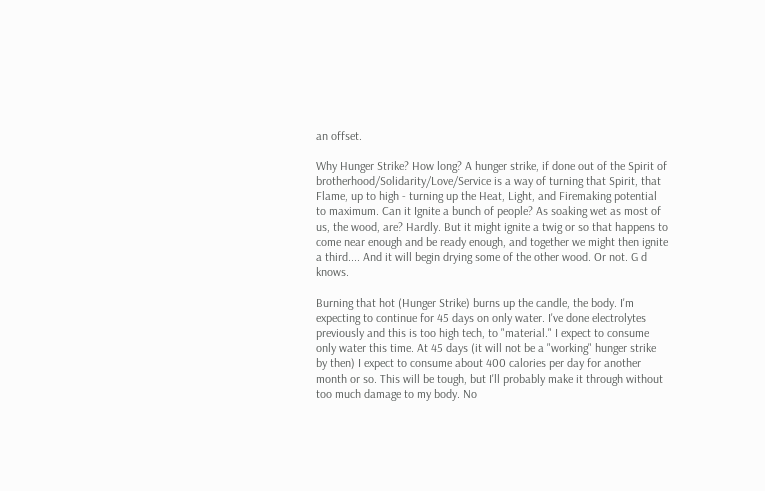an offset.

Why Hunger Strike? How long? A hunger strike, if done out of the Spirit of brotherhood/Solidarity/Love/Service is a way of turning that Spirit, that Flame, up to high - turning up the Heat, Light, and Firemaking potential to maximum. Can it Ignite a bunch of people? As soaking wet as most of us, the wood, are? Hardly. But it might ignite a twig or so that happens to come near enough and be ready enough, and together we might then ignite a third.... And it will begin drying some of the other wood. Or not. G d knows.

Burning that hot (Hunger Strike) burns up the candle, the body. I'm expecting to continue for 45 days on only water. I've done electrolytes previously and this is too high tech, to "material." I expect to consume only water this time. At 45 days (it will not be a "working" hunger strike by then) I expect to consume about 400 calories per day for another month or so. This will be tough, but I'll probably make it through without too much damage to my body. No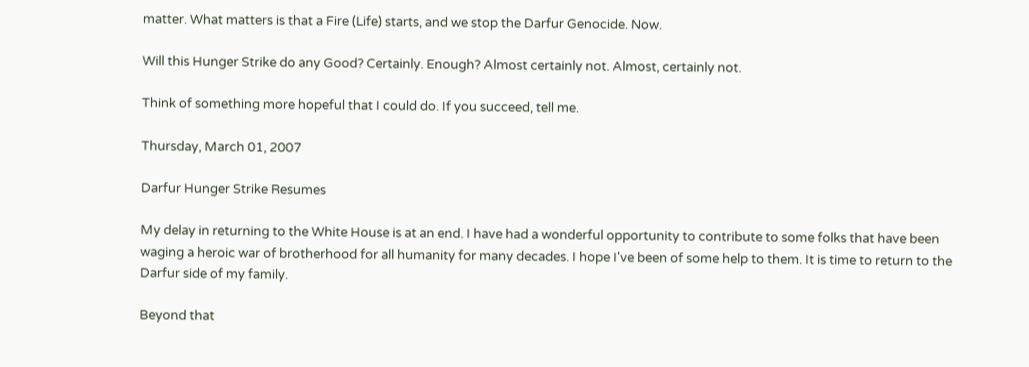matter. What matters is that a Fire (Life) starts, and we stop the Darfur Genocide. Now.

Will this Hunger Strike do any Good? Certainly. Enough? Almost certainly not. Almost, certainly not.

Think of something more hopeful that I could do. If you succeed, tell me.

Thursday, March 01, 2007

Darfur Hunger Strike Resumes

My delay in returning to the White House is at an end. I have had a wonderful opportunity to contribute to some folks that have been waging a heroic war of brotherhood for all humanity for many decades. I hope I've been of some help to them. It is time to return to the Darfur side of my family.

Beyond that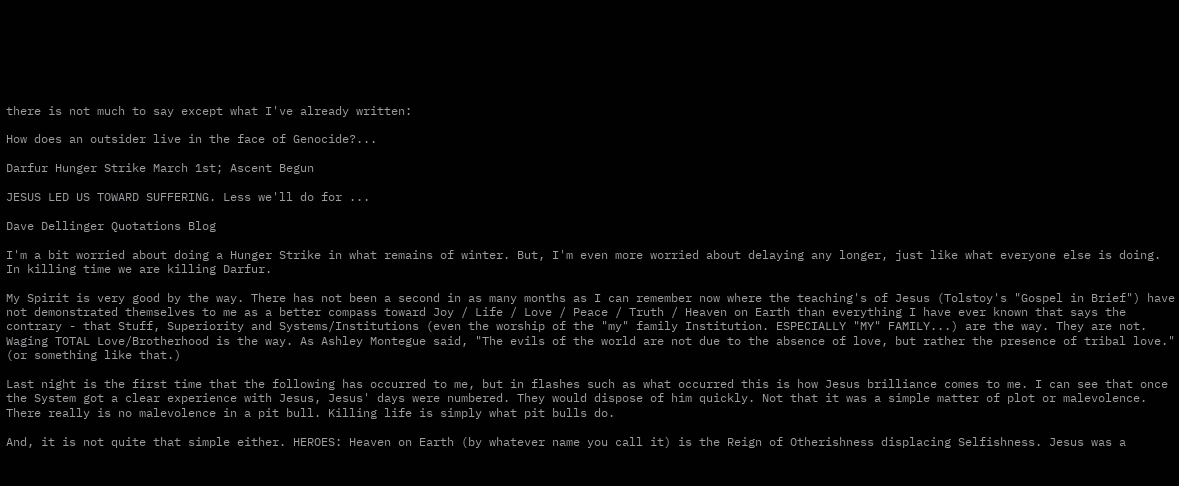there is not much to say except what I've already written:

How does an outsider live in the face of Genocide?...

Darfur Hunger Strike March 1st; Ascent Begun

JESUS LED US TOWARD SUFFERING. Less we'll do for ...

Dave Dellinger Quotations Blog

I'm a bit worried about doing a Hunger Strike in what remains of winter. But, I'm even more worried about delaying any longer, just like what everyone else is doing. In killing time we are killing Darfur.

My Spirit is very good by the way. There has not been a second in as many months as I can remember now where the teaching's of Jesus (Tolstoy's "Gospel in Brief") have not demonstrated themselves to me as a better compass toward Joy / Life / Love / Peace / Truth / Heaven on Earth than everything I have ever known that says the contrary - that Stuff, Superiority and Systems/Institutions (even the worship of the "my" family Institution. ESPECIALLY "MY" FAMILY...) are the way. They are not. Waging TOTAL Love/Brotherhood is the way. As Ashley Montegue said, "The evils of the world are not due to the absence of love, but rather the presence of tribal love." (or something like that.)

Last night is the first time that the following has occurred to me, but in flashes such as what occurred this is how Jesus brilliance comes to me. I can see that once the System got a clear experience with Jesus, Jesus' days were numbered. They would dispose of him quickly. Not that it was a simple matter of plot or malevolence. There really is no malevolence in a pit bull. Killing life is simply what pit bulls do.

And, it is not quite that simple either. HEROES: Heaven on Earth (by whatever name you call it) is the Reign of Otherishness displacing Selfishness. Jesus was a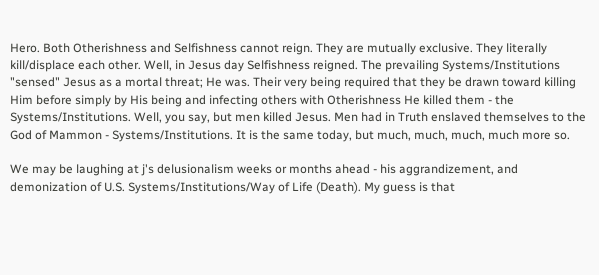Hero. Both Otherishness and Selfishness cannot reign. They are mutually exclusive. They literally kill/displace each other. Well, in Jesus day Selfishness reigned. The prevailing Systems/Institutions "sensed" Jesus as a mortal threat; He was. Their very being required that they be drawn toward killing Him before simply by His being and infecting others with Otherishness He killed them - the Systems/Institutions. Well, you say, but men killed Jesus. Men had in Truth enslaved themselves to the God of Mammon - Systems/Institutions. It is the same today, but much, much, much, much more so.

We may be laughing at j's delusionalism weeks or months ahead - his aggrandizement, and demonization of U.S. Systems/Institutions/Way of Life (Death). My guess is that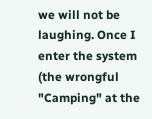we will not be laughing. Once I enter the system (the wrongful "Camping" at the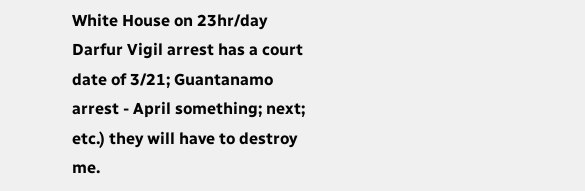White House on 23hr/day Darfur Vigil arrest has a court date of 3/21; Guantanamo arrest - April something; next; etc.) they will have to destroy me.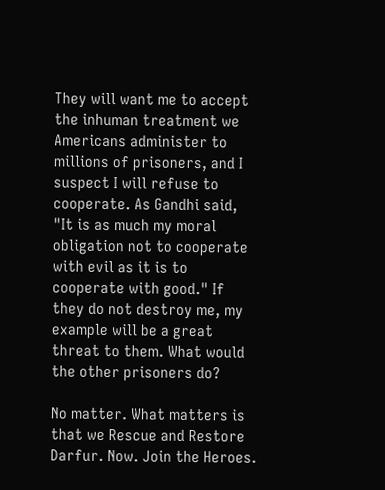They will want me to accept the inhuman treatment we Americans administer to millions of prisoners, and I suspect I will refuse to cooperate. As Gandhi said, "It is as much my moral obligation not to cooperate with evil as it is to cooperate with good." If they do not destroy me, my example will be a great threat to them. What would the other prisoners do?

No matter. What matters is that we Rescue and Restore Darfur. Now. Join the Heroes.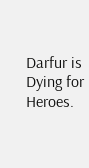Darfur is Dying for Heroes.